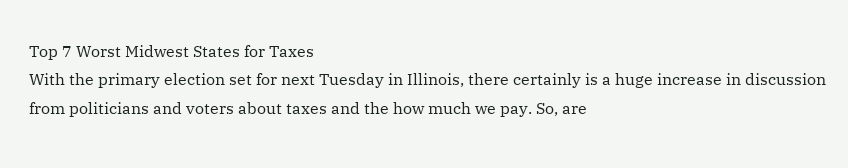Top 7 Worst Midwest States for Taxes
With the primary election set for next Tuesday in Illinois, there certainly is a huge increase in discussion from politicians and voters about taxes and the how much we pay. So, are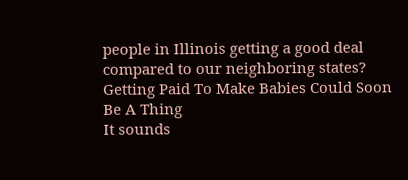people in Illinois getting a good deal compared to our neighboring states?
Getting Paid To Make Babies Could Soon Be A Thing
It sounds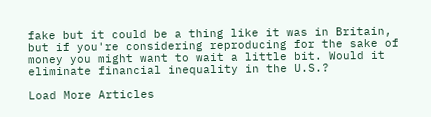fake but it could be a thing like it was in Britain, but if you're considering reproducing for the sake of money you might want to wait a little bit. Would it eliminate financial inequality in the U.S.?

Load More Articles